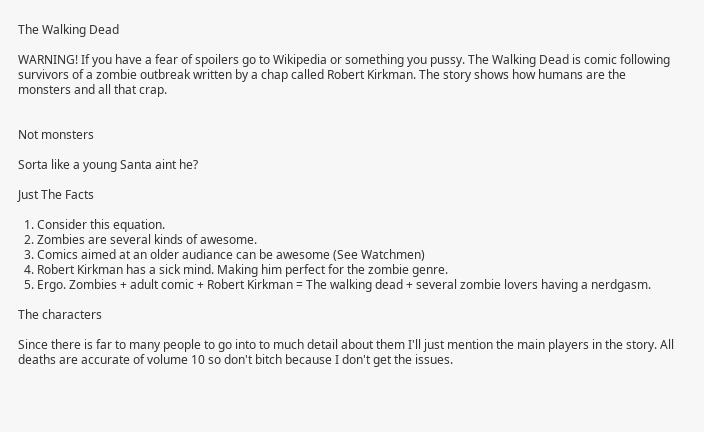The Walking Dead

WARNING! If you have a fear of spoilers go to Wikipedia or something you pussy. The Walking Dead is comic following survivors of a zombie outbreak written by a chap called Robert Kirkman. The story shows how humans are the monsters and all that crap.


Not monsters

Sorta like a young Santa aint he?

Just The Facts

  1. Consider this equation.
  2. Zombies are several kinds of awesome.
  3. Comics aimed at an older audiance can be awesome (See Watchmen)
  4. Robert Kirkman has a sick mind. Making him perfect for the zombie genre.
  5. Ergo. Zombies + adult comic + Robert Kirkman = The walking dead + several zombie lovers having a nerdgasm.

The characters

Since there is far to many people to go into to much detail about them I'll just mention the main players in the story. All deaths are accurate of volume 10 so don't bitch because I don't get the issues.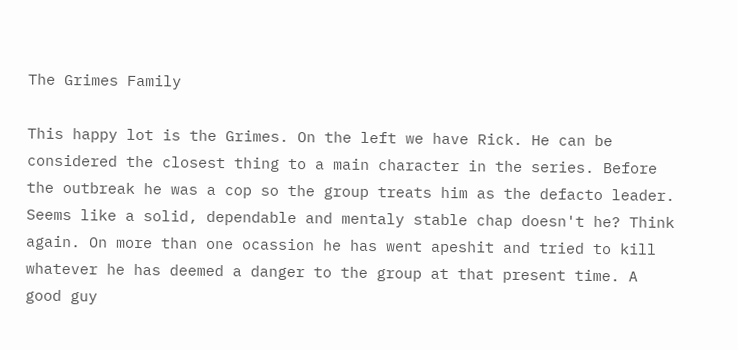The Grimes Family

This happy lot is the Grimes. On the left we have Rick. He can be considered the closest thing to a main character in the series. Before the outbreak he was a cop so the group treats him as the defacto leader. Seems like a solid, dependable and mentaly stable chap doesn't he? Think again. On more than one ocassion he has went apeshit and tried to kill whatever he has deemed a danger to the group at that present time. A good guy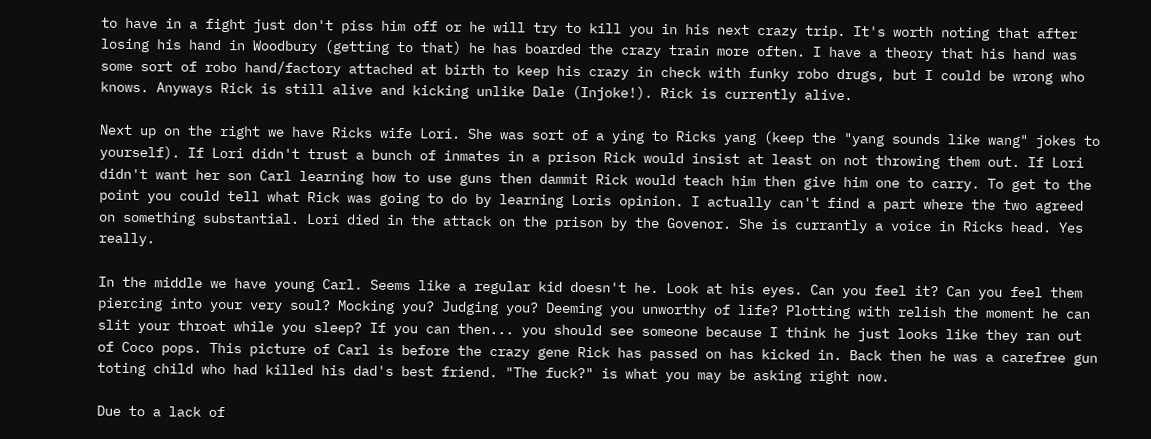to have in a fight just don't piss him off or he will try to kill you in his next crazy trip. It's worth noting that after losing his hand in Woodbury (getting to that) he has boarded the crazy train more often. I have a theory that his hand was some sort of robo hand/factory attached at birth to keep his crazy in check with funky robo drugs, but I could be wrong who knows. Anyways Rick is still alive and kicking unlike Dale (Injoke!). Rick is currently alive.

Next up on the right we have Ricks wife Lori. She was sort of a ying to Ricks yang (keep the "yang sounds like wang" jokes to yourself). If Lori didn't trust a bunch of inmates in a prison Rick would insist at least on not throwing them out. If Lori didn't want her son Carl learning how to use guns then dammit Rick would teach him then give him one to carry. To get to the point you could tell what Rick was going to do by learning Loris opinion. I actually can't find a part where the two agreed on something substantial. Lori died in the attack on the prison by the Govenor. She is currantly a voice in Ricks head. Yes really.

In the middle we have young Carl. Seems like a regular kid doesn't he. Look at his eyes. Can you feel it? Can you feel them piercing into your very soul? Mocking you? Judging you? Deeming you unworthy of life? Plotting with relish the moment he can slit your throat while you sleep? If you can then... you should see someone because I think he just looks like they ran out of Coco pops. This picture of Carl is before the crazy gene Rick has passed on has kicked in. Back then he was a carefree gun toting child who had killed his dad's best friend. "The fuck?" is what you may be asking right now.

Due to a lack of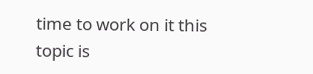time to work on it this topic is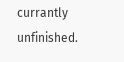currantly unfinished.